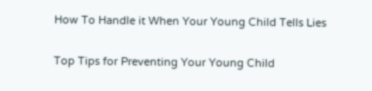How To Handle it When Your Young Child Tells Lies

Top Tips for Preventing Your Young Child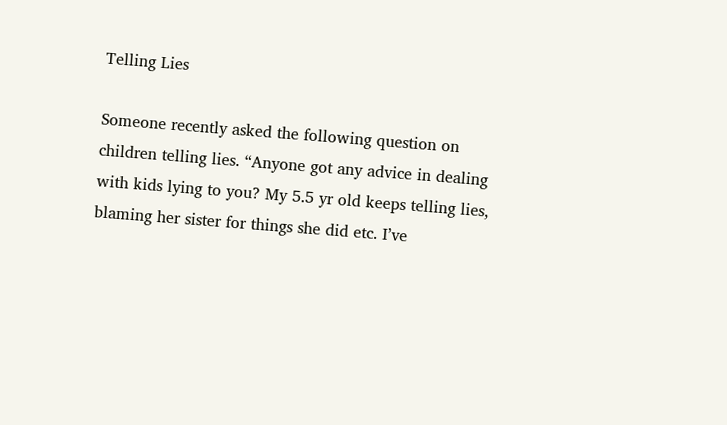Telling Lies

Someone recently asked the following question on children telling lies. “Anyone got any advice in dealing with kids lying to you? My 5.5 yr old keeps telling lies, blaming her sister for things she did etc. I’ve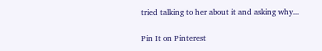tried talking to her about it and asking why...

Pin It on Pinterest